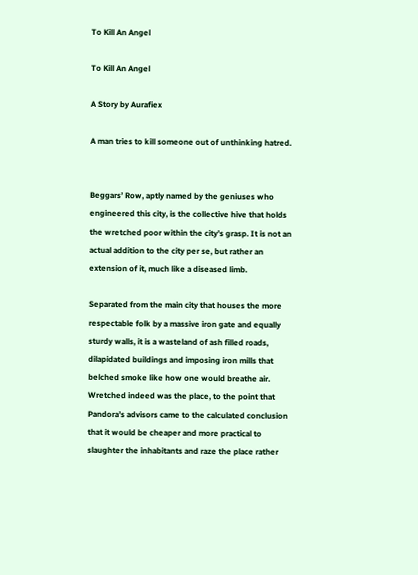To Kill An Angel

To Kill An Angel

A Story by Aurafiex

A man tries to kill someone out of unthinking hatred.


Beggars’ Row, aptly named by the geniuses who engineered this city, is the collective hive that holds the wretched poor within the city’s grasp. It is not an actual addition to the city per se, but rather an extension of it, much like a diseased limb.

Separated from the main city that houses the more respectable folk by a massive iron gate and equally sturdy walls, it is a wasteland of ash filled roads, dilapidated buildings and imposing iron mills that belched smoke like how one would breathe air. Wretched indeed was the place, to the point that Pandora’s advisors came to the calculated conclusion that it would be cheaper and more practical to slaughter the inhabitants and raze the place rather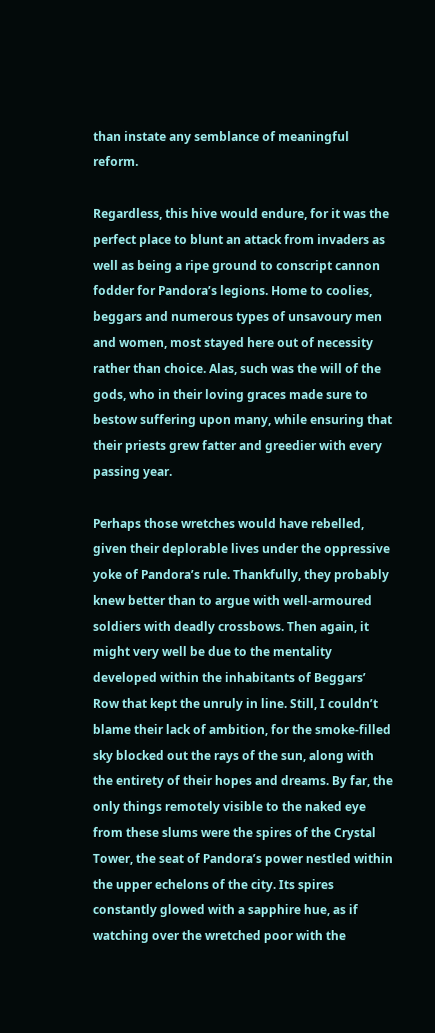than instate any semblance of meaningful reform.

Regardless, this hive would endure, for it was the perfect place to blunt an attack from invaders as well as being a ripe ground to conscript cannon fodder for Pandora’s legions. Home to coolies, beggars and numerous types of unsavoury men and women, most stayed here out of necessity rather than choice. Alas, such was the will of the gods, who in their loving graces made sure to bestow suffering upon many, while ensuring that their priests grew fatter and greedier with every passing year.

Perhaps those wretches would have rebelled, given their deplorable lives under the oppressive yoke of Pandora’s rule. Thankfully, they probably knew better than to argue with well-armoured soldiers with deadly crossbows. Then again, it might very well be due to the mentality developed within the inhabitants of Beggars’ Row that kept the unruly in line. Still, I couldn’t blame their lack of ambition, for the smoke-filled sky blocked out the rays of the sun, along with the entirety of their hopes and dreams. By far, the only things remotely visible to the naked eye from these slums were the spires of the Crystal Tower, the seat of Pandora’s power nestled within the upper echelons of the city. Its spires constantly glowed with a sapphire hue, as if watching over the wretched poor with the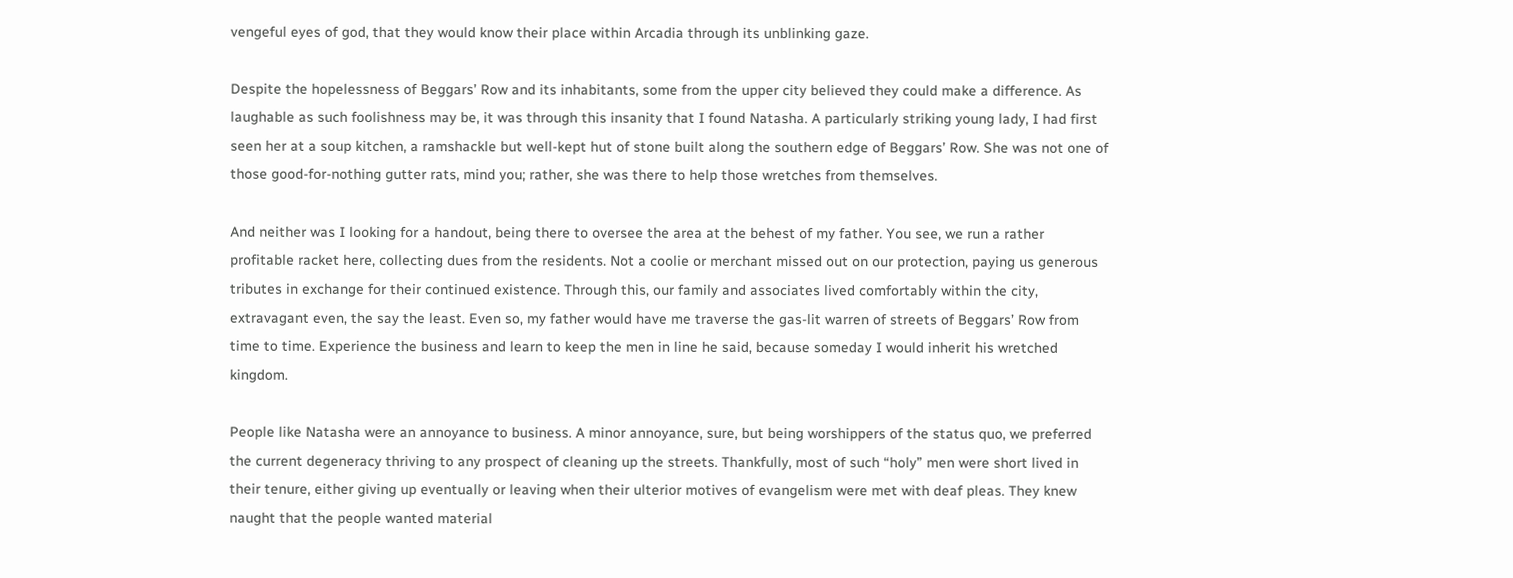vengeful eyes of god, that they would know their place within Arcadia through its unblinking gaze.

Despite the hopelessness of Beggars’ Row and its inhabitants, some from the upper city believed they could make a difference. As laughable as such foolishness may be, it was through this insanity that I found Natasha. A particularly striking young lady, I had first seen her at a soup kitchen, a ramshackle but well-kept hut of stone built along the southern edge of Beggars’ Row. She was not one of those good-for-nothing gutter rats, mind you; rather, she was there to help those wretches from themselves.

And neither was I looking for a handout, being there to oversee the area at the behest of my father. You see, we run a rather profitable racket here, collecting dues from the residents. Not a coolie or merchant missed out on our protection, paying us generous tributes in exchange for their continued existence. Through this, our family and associates lived comfortably within the city, extravagant even, the say the least. Even so, my father would have me traverse the gas-lit warren of streets of Beggars’ Row from time to time. Experience the business and learn to keep the men in line he said, because someday I would inherit his wretched kingdom.

People like Natasha were an annoyance to business. A minor annoyance, sure, but being worshippers of the status quo, we preferred the current degeneracy thriving to any prospect of cleaning up the streets. Thankfully, most of such “holy” men were short lived in their tenure, either giving up eventually or leaving when their ulterior motives of evangelism were met with deaf pleas. They knew naught that the people wanted material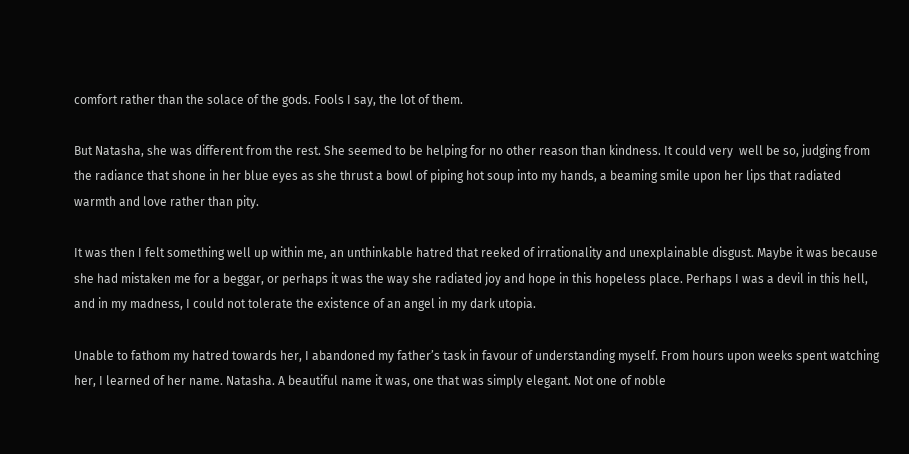comfort rather than the solace of the gods. Fools I say, the lot of them.

But Natasha, she was different from the rest. She seemed to be helping for no other reason than kindness. It could very  well be so, judging from the radiance that shone in her blue eyes as she thrust a bowl of piping hot soup into my hands, a beaming smile upon her lips that radiated warmth and love rather than pity.

It was then I felt something well up within me, an unthinkable hatred that reeked of irrationality and unexplainable disgust. Maybe it was because she had mistaken me for a beggar, or perhaps it was the way she radiated joy and hope in this hopeless place. Perhaps I was a devil in this hell, and in my madness, I could not tolerate the existence of an angel in my dark utopia.

Unable to fathom my hatred towards her, I abandoned my father’s task in favour of understanding myself. From hours upon weeks spent watching her, I learned of her name. Natasha. A beautiful name it was, one that was simply elegant. Not one of noble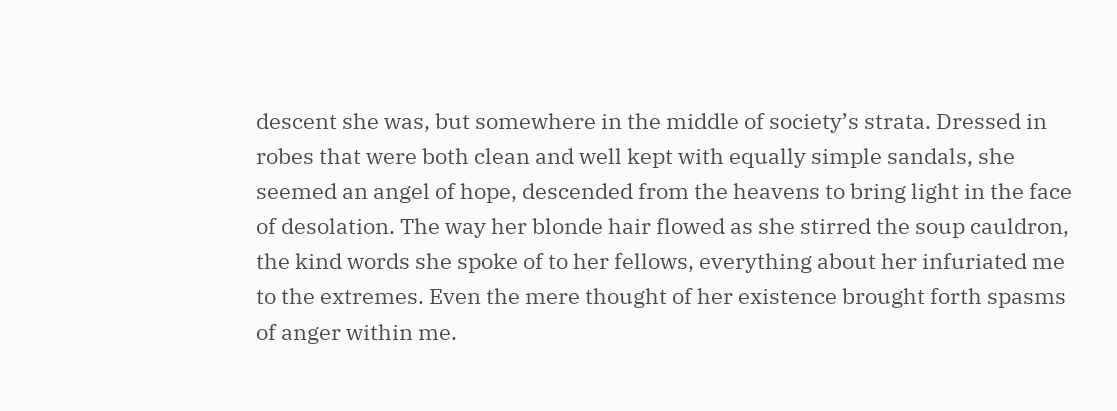descent she was, but somewhere in the middle of society’s strata. Dressed in robes that were both clean and well kept with equally simple sandals, she seemed an angel of hope, descended from the heavens to bring light in the face of desolation. The way her blonde hair flowed as she stirred the soup cauldron, the kind words she spoke of to her fellows, everything about her infuriated me to the extremes. Even the mere thought of her existence brought forth spasms of anger within me.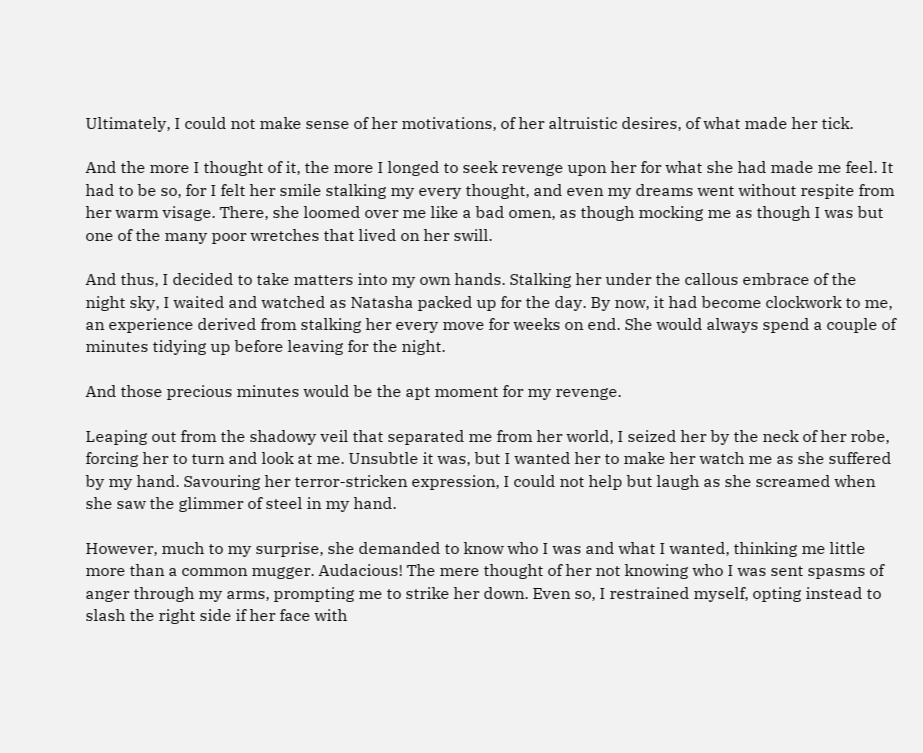Ultimately, I could not make sense of her motivations, of her altruistic desires, of what made her tick.

And the more I thought of it, the more I longed to seek revenge upon her for what she had made me feel. It had to be so, for I felt her smile stalking my every thought, and even my dreams went without respite from her warm visage. There, she loomed over me like a bad omen, as though mocking me as though I was but one of the many poor wretches that lived on her swill.

And thus, I decided to take matters into my own hands. Stalking her under the callous embrace of the night sky, I waited and watched as Natasha packed up for the day. By now, it had become clockwork to me, an experience derived from stalking her every move for weeks on end. She would always spend a couple of minutes tidying up before leaving for the night.

And those precious minutes would be the apt moment for my revenge.

Leaping out from the shadowy veil that separated me from her world, I seized her by the neck of her robe, forcing her to turn and look at me. Unsubtle it was, but I wanted her to make her watch me as she suffered by my hand. Savouring her terror-stricken expression, I could not help but laugh as she screamed when she saw the glimmer of steel in my hand.

However, much to my surprise, she demanded to know who I was and what I wanted, thinking me little more than a common mugger. Audacious! The mere thought of her not knowing who I was sent spasms of anger through my arms, prompting me to strike her down. Even so, I restrained myself, opting instead to slash the right side if her face with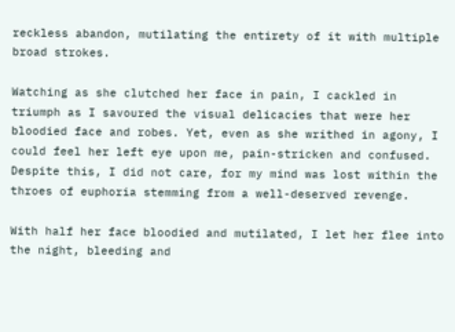reckless abandon, mutilating the entirety of it with multiple broad strokes.

Watching as she clutched her face in pain, I cackled in triumph as I savoured the visual delicacies that were her bloodied face and robes. Yet, even as she writhed in agony, I could feel her left eye upon me, pain-stricken and confused. Despite this, I did not care, for my mind was lost within the throes of euphoria stemming from a well-deserved revenge.

With half her face bloodied and mutilated, I let her flee into the night, bleeding and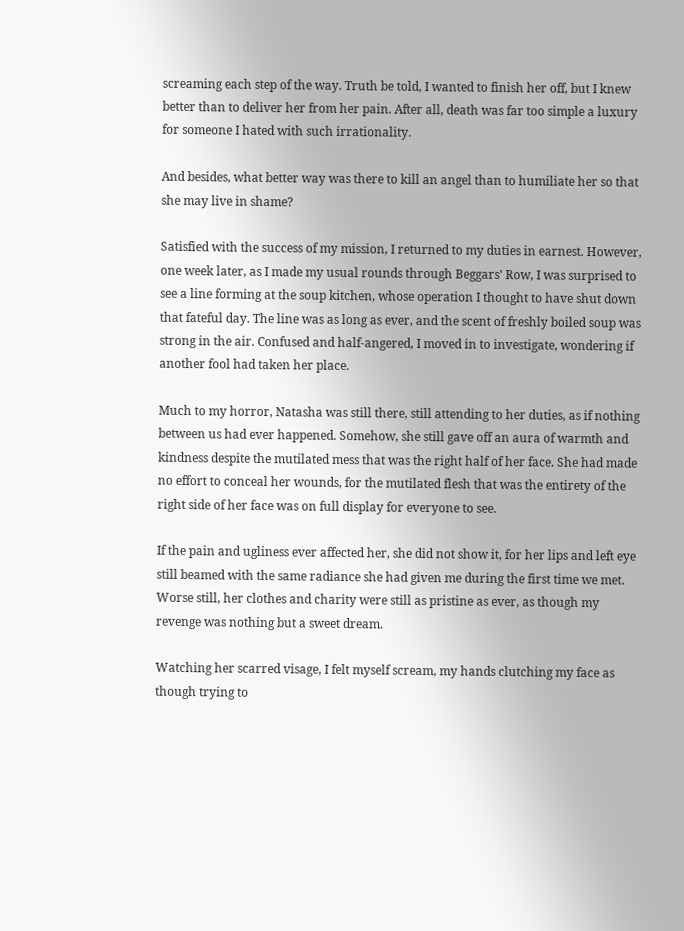screaming each step of the way. Truth be told, I wanted to finish her off, but I knew better than to deliver her from her pain. After all, death was far too simple a luxury for someone I hated with such irrationality.

And besides, what better way was there to kill an angel than to humiliate her so that she may live in shame?

Satisfied with the success of my mission, I returned to my duties in earnest. However, one week later, as I made my usual rounds through Beggars’ Row, I was surprised to see a line forming at the soup kitchen, whose operation I thought to have shut down that fateful day. The line was as long as ever, and the scent of freshly boiled soup was strong in the air. Confused and half-angered, I moved in to investigate, wondering if another fool had taken her place.

Much to my horror, Natasha was still there, still attending to her duties, as if nothing between us had ever happened. Somehow, she still gave off an aura of warmth and kindness despite the mutilated mess that was the right half of her face. She had made no effort to conceal her wounds, for the mutilated flesh that was the entirety of the right side of her face was on full display for everyone to see.

If the pain and ugliness ever affected her, she did not show it, for her lips and left eye still beamed with the same radiance she had given me during the first time we met. Worse still, her clothes and charity were still as pristine as ever, as though my revenge was nothing but a sweet dream.

Watching her scarred visage, I felt myself scream, my hands clutching my face as though trying to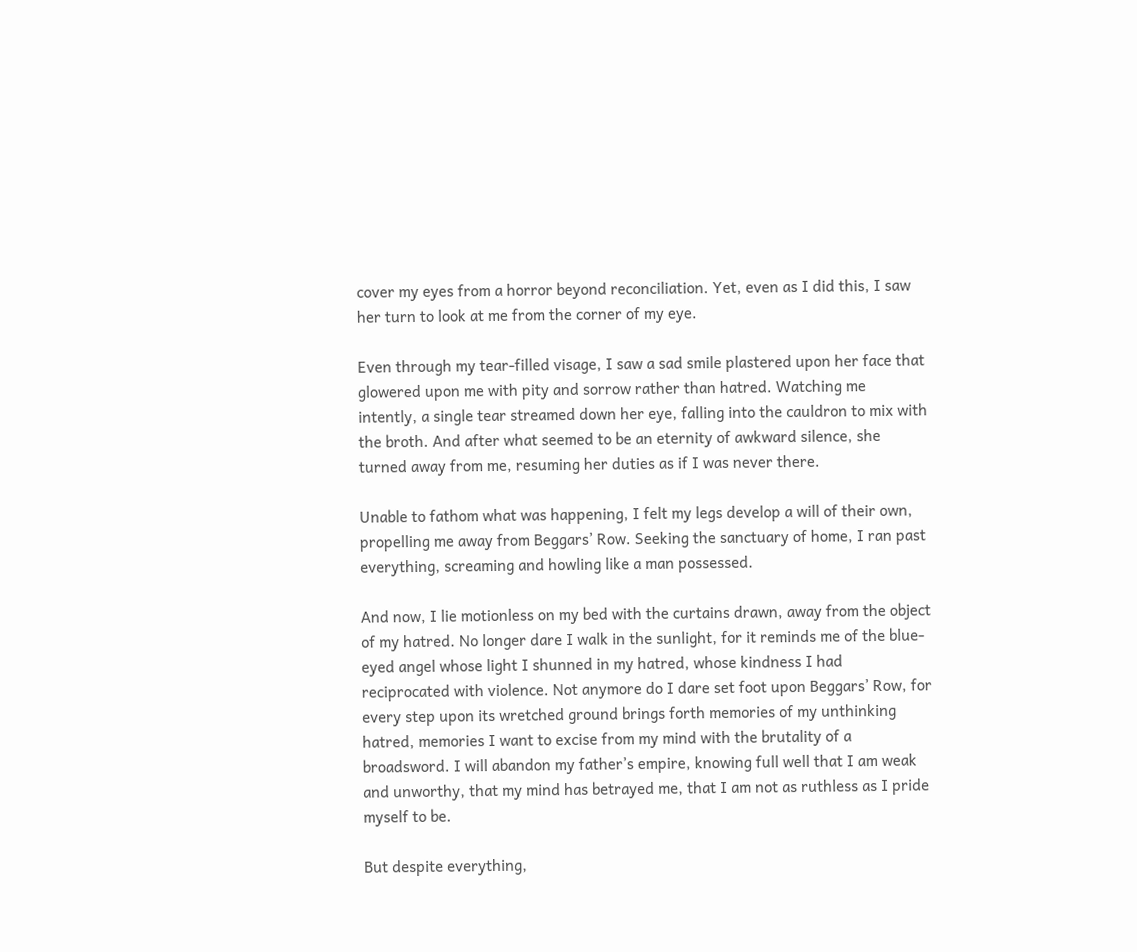cover my eyes from a horror beyond reconciliation. Yet, even as I did this, I saw her turn to look at me from the corner of my eye.

Even through my tear-filled visage, I saw a sad smile plastered upon her face that glowered upon me with pity and sorrow rather than hatred. Watching me intently, a single tear streamed down her eye, falling into the cauldron to mix with the broth. And after what seemed to be an eternity of awkward silence, she turned away from me, resuming her duties as if I was never there.

Unable to fathom what was happening, I felt my legs develop a will of their own, propelling me away from Beggars’ Row. Seeking the sanctuary of home, I ran past everything, screaming and howling like a man possessed.

And now, I lie motionless on my bed with the curtains drawn, away from the object of my hatred. No longer dare I walk in the sunlight, for it reminds me of the blue-eyed angel whose light I shunned in my hatred, whose kindness I had reciprocated with violence. Not anymore do I dare set foot upon Beggars’ Row, for every step upon its wretched ground brings forth memories of my unthinking hatred, memories I want to excise from my mind with the brutality of a broadsword. I will abandon my father’s empire, knowing full well that I am weak and unworthy, that my mind has betrayed me, that I am not as ruthless as I pride myself to be.

But despite everything,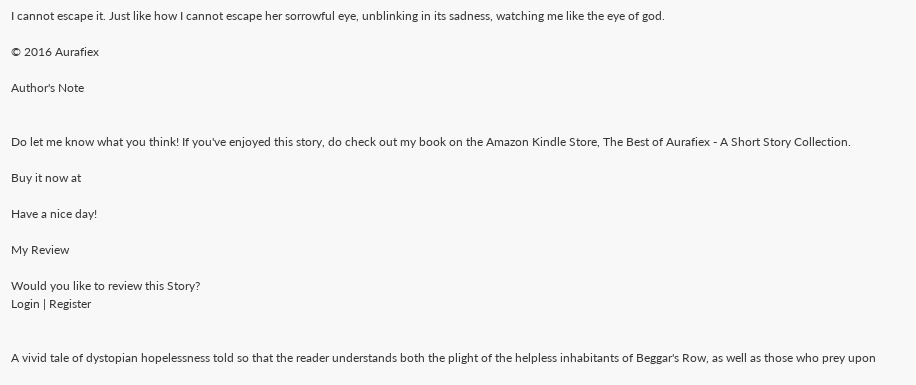I cannot escape it. Just like how I cannot escape her sorrowful eye, unblinking in its sadness, watching me like the eye of god.

© 2016 Aurafiex

Author's Note


Do let me know what you think! If you've enjoyed this story, do check out my book on the Amazon Kindle Store, The Best of Aurafiex - A Short Story Collection.

Buy it now at

Have a nice day!

My Review

Would you like to review this Story?
Login | Register


A vivid tale of dystopian hopelessness told so that the reader understands both the plight of the helpless inhabitants of Beggar's Row, as well as those who prey upon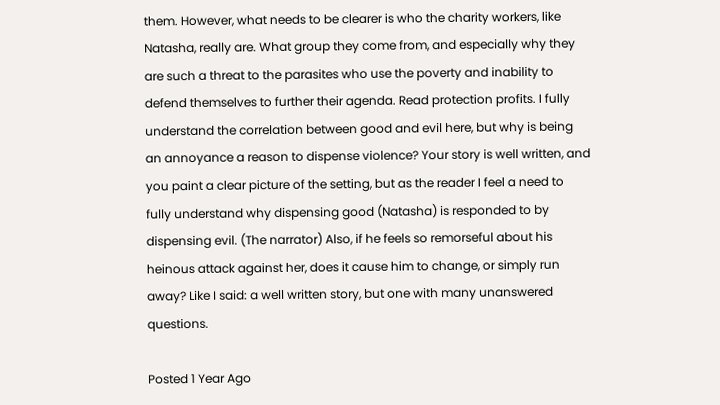them. However, what needs to be clearer is who the charity workers, like Natasha, really are. What group they come from, and especially why they are such a threat to the parasites who use the poverty and inability to defend themselves to further their agenda. Read protection profits. I fully understand the correlation between good and evil here, but why is being an annoyance a reason to dispense violence? Your story is well written, and you paint a clear picture of the setting, but as the reader I feel a need to fully understand why dispensing good (Natasha) is responded to by dispensing evil. (The narrator) Also, if he feels so remorseful about his heinous attack against her, does it cause him to change, or simply run away? Like I said: a well written story, but one with many unanswered questions.

Posted 1 Year Ago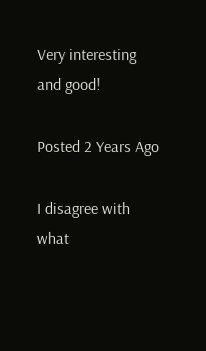Very interesting and good!

Posted 2 Years Ago

I disagree with what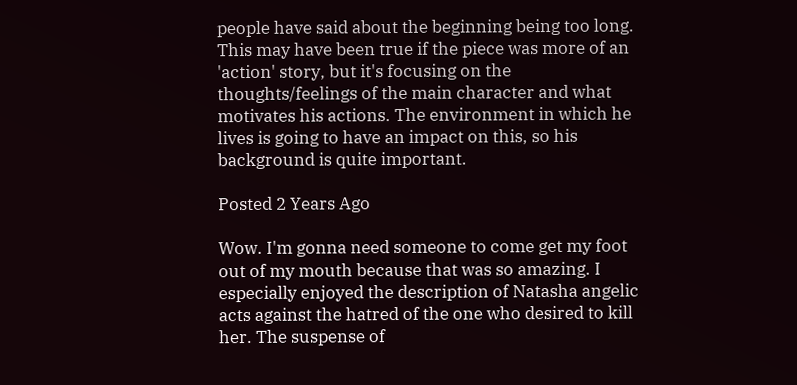people have said about the beginning being too long. This may have been true if the piece was more of an 'action' story, but it's focusing on the thoughts/feelings of the main character and what motivates his actions. The environment in which he lives is going to have an impact on this, so his background is quite important.

Posted 2 Years Ago

Wow. I'm gonna need someone to come get my foot out of my mouth because that was so amazing. I especially enjoyed the description of Natasha angelic acts against the hatred of the one who desired to kill her. The suspense of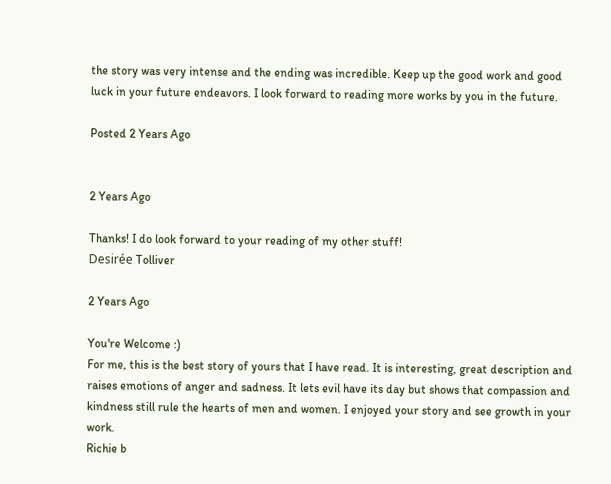the story was very intense and the ending was incredible. Keep up the good work and good luck in your future endeavors. I look forward to reading more works by you in the future.

Posted 2 Years Ago


2 Years Ago

Thanks! I do look forward to your reading of my other stuff!
Desirée Tolliver

2 Years Ago

You're Welcome :)
For me, this is the best story of yours that I have read. It is interesting, great description and raises emotions of anger and sadness. It lets evil have its day but shows that compassion and kindness still rule the hearts of men and women. I enjoyed your story and see growth in your work.
Richie b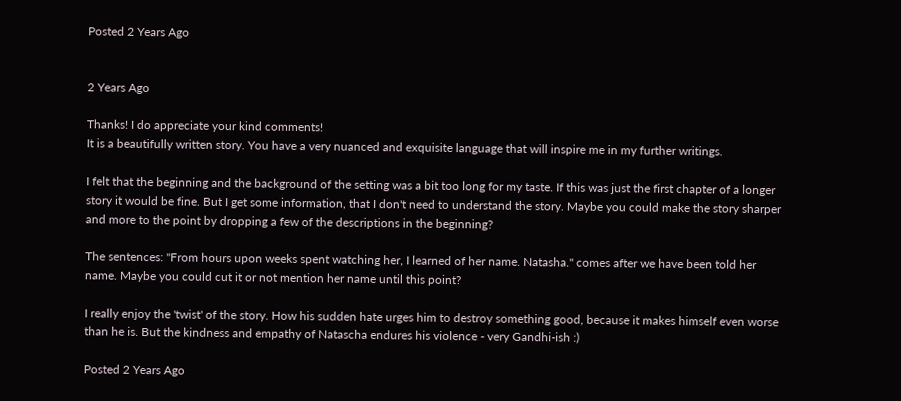Posted 2 Years Ago


2 Years Ago

Thanks! I do appreciate your kind comments!
It is a beautifully written story. You have a very nuanced and exquisite language that will inspire me in my further writings.

I felt that the beginning and the background of the setting was a bit too long for my taste. If this was just the first chapter of a longer story it would be fine. But I get some information, that I don't need to understand the story. Maybe you could make the story sharper and more to the point by dropping a few of the descriptions in the beginning?

The sentences: "From hours upon weeks spent watching her, I learned of her name. Natasha." comes after we have been told her name. Maybe you could cut it or not mention her name until this point?

I really enjoy the 'twist' of the story. How his sudden hate urges him to destroy something good, because it makes himself even worse than he is. But the kindness and empathy of Natascha endures his violence - very Gandhi-ish :)

Posted 2 Years Ago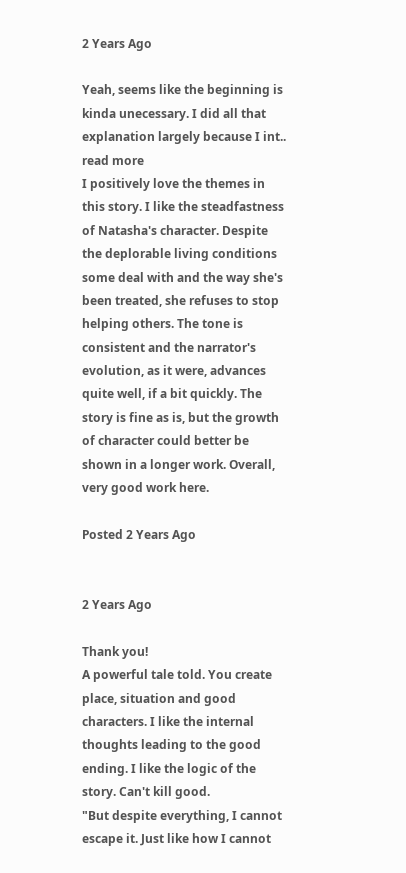2 Years Ago

Yeah, seems like the beginning is kinda unecessary. I did all that explanation largely because I int.. read more
I positively love the themes in this story. I like the steadfastness of Natasha's character. Despite the deplorable living conditions some deal with and the way she's been treated, she refuses to stop helping others. The tone is consistent and the narrator's evolution, as it were, advances quite well, if a bit quickly. The story is fine as is, but the growth of character could better be shown in a longer work. Overall, very good work here.

Posted 2 Years Ago


2 Years Ago

Thank you!
A powerful tale told. You create place, situation and good characters. I like the internal thoughts leading to the good ending. I like the logic of the story. Can't kill good.
"But despite everything, I cannot escape it. Just like how I cannot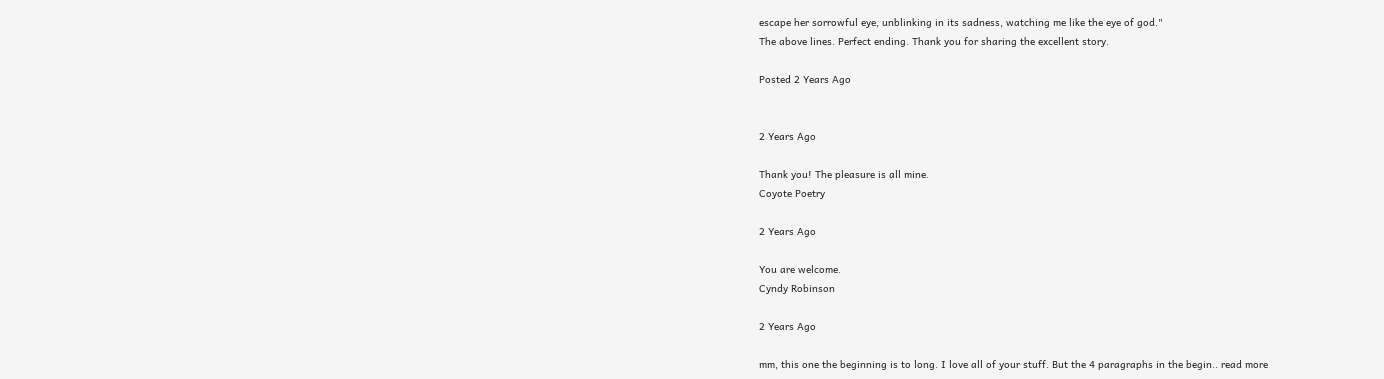escape her sorrowful eye, unblinking in its sadness, watching me like the eye of god."
The above lines. Perfect ending. Thank you for sharing the excellent story.

Posted 2 Years Ago


2 Years Ago

Thank you! The pleasure is all mine.
Coyote Poetry

2 Years Ago

You are welcome.
Cyndy Robinson

2 Years Ago

mm, this one the beginning is to long. I love all of your stuff. But the 4 paragraphs in the begin.. read more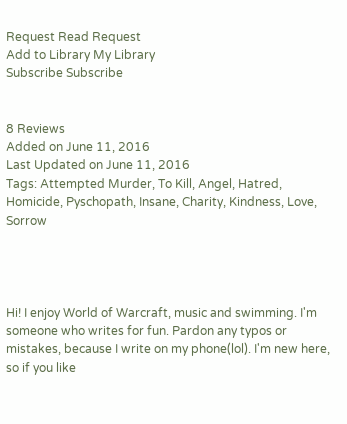Request Read Request
Add to Library My Library
Subscribe Subscribe


8 Reviews
Added on June 11, 2016
Last Updated on June 11, 2016
Tags: Attempted Murder, To Kill, Angel, Hatred, Homicide, Pyschopath, Insane, Charity, Kindness, Love, Sorrow




Hi! I enjoy World of Warcraft, music and swimming. I'm someone who writes for fun. Pardon any typos or mistakes, because I write on my phone(lol). I'm new here, so if you like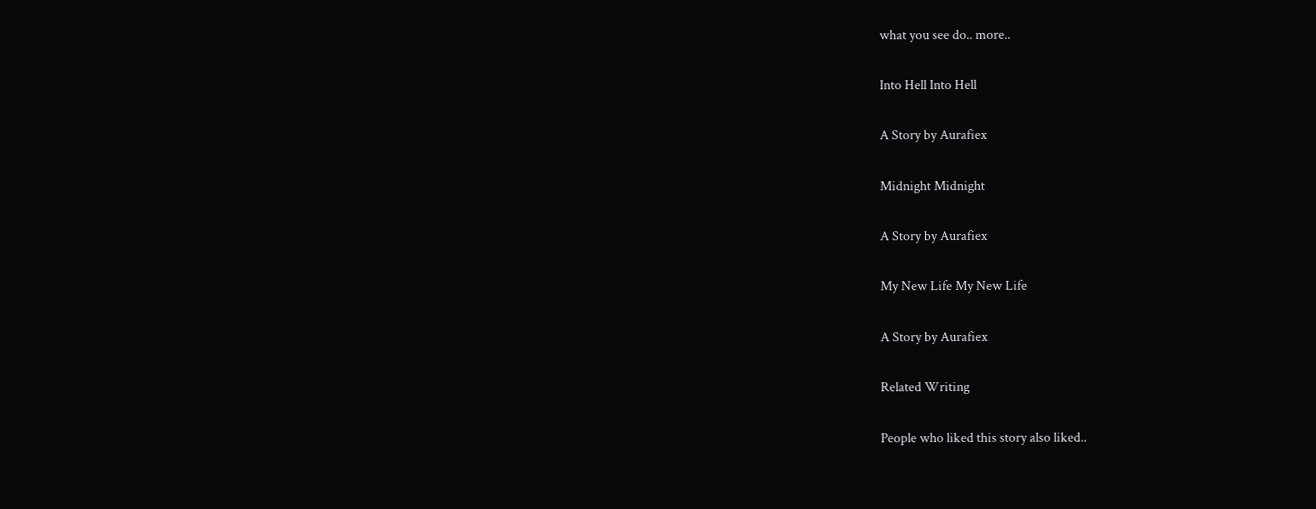what you see do.. more..

Into Hell Into Hell

A Story by Aurafiex

Midnight Midnight

A Story by Aurafiex

My New Life My New Life

A Story by Aurafiex

Related Writing

People who liked this story also liked..